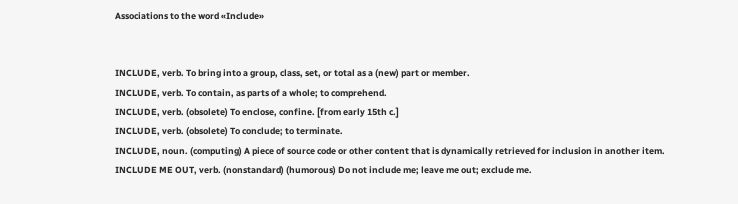Associations to the word «Include»


INCLUDE, verb. To bring into a group, class, set, or total as a (new) part or member.
INCLUDE, verb. To contain, as parts of a whole; to comprehend.
INCLUDE, verb. (obsolete) To enclose, confine. [from early 15th c.]
INCLUDE, verb. (obsolete) To conclude; to terminate.
INCLUDE, noun. (computing) A piece of source code or other content that is dynamically retrieved for inclusion in another item.
INCLUDE ME OUT, verb. (nonstandard) (humorous) Do not include me; leave me out; exclude me.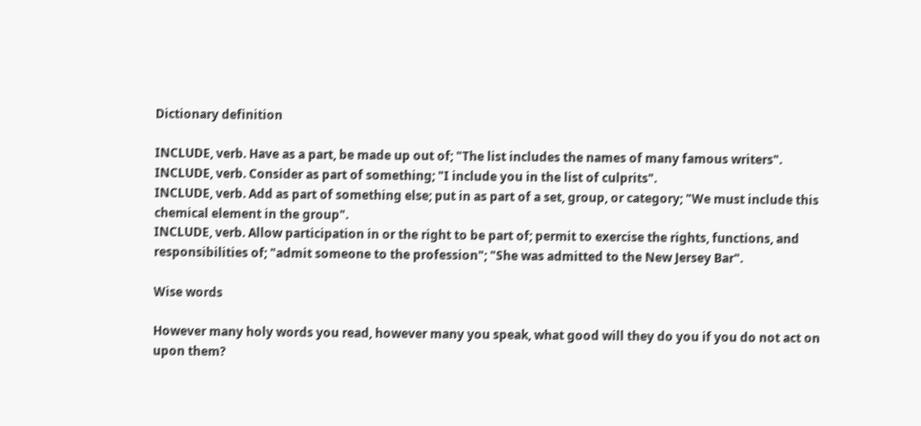Dictionary definition

INCLUDE, verb. Have as a part, be made up out of; "The list includes the names of many famous writers".
INCLUDE, verb. Consider as part of something; "I include you in the list of culprits".
INCLUDE, verb. Add as part of something else; put in as part of a set, group, or category; "We must include this chemical element in the group".
INCLUDE, verb. Allow participation in or the right to be part of; permit to exercise the rights, functions, and responsibilities of; "admit someone to the profession"; "She was admitted to the New Jersey Bar".

Wise words

However many holy words you read, however many you speak, what good will they do you if you do not act on upon them?